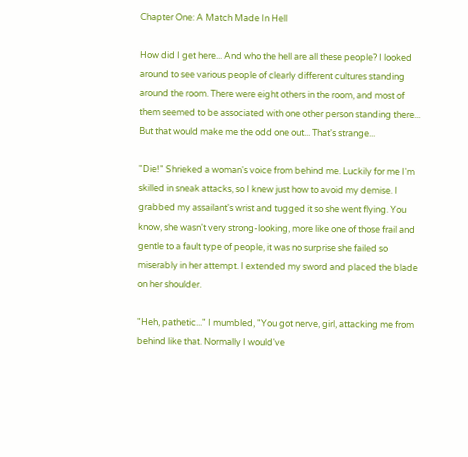Chapter One: A Match Made In Hell

How did I get here... And who the hell are all these people? I looked around to see various people of clearly different cultures standing around the room. There were eight others in the room, and most of them seemed to be associated with one other person standing there... But that would make me the odd one out... That's strange...

"Die!" Shrieked a woman's voice from behind me. Luckily for me I'm skilled in sneak attacks, so I knew just how to avoid my demise. I grabbed my assailant's wrist and tugged it so she went flying. You know, she wasn't very strong-looking, more like one of those frail and gentle to a fault type of people, it was no surprise she failed so miserably in her attempt. I extended my sword and placed the blade on her shoulder.

"Heh, pathetic..." I mumbled, "You got nerve, girl, attacking me from behind like that. Normally I would've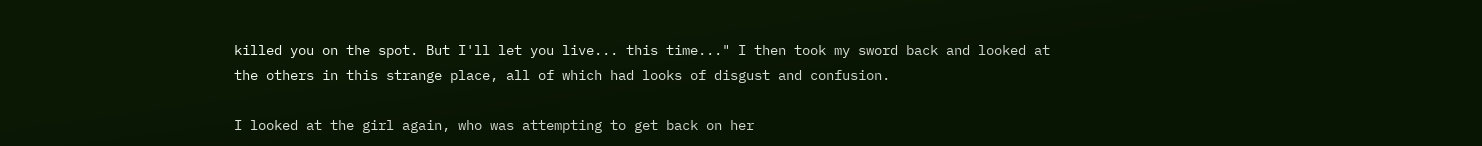killed you on the spot. But I'll let you live... this time..." I then took my sword back and looked at the others in this strange place, all of which had looks of disgust and confusion.

I looked at the girl again, who was attempting to get back on her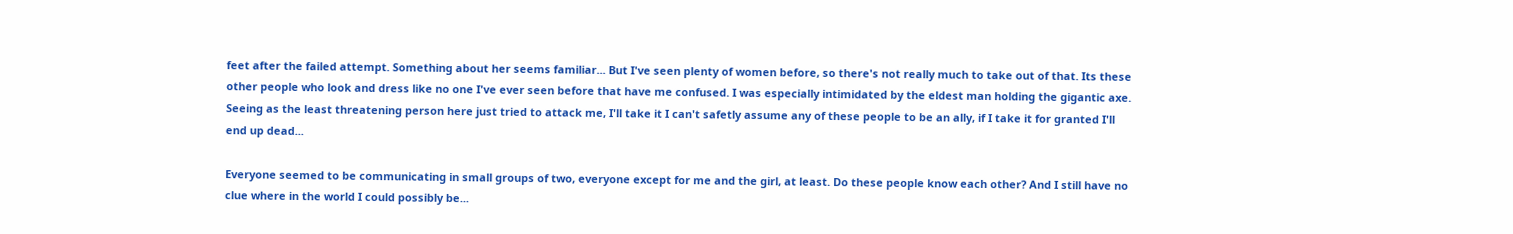feet after the failed attempt. Something about her seems familiar... But I've seen plenty of women before, so there's not really much to take out of that. Its these other people who look and dress like no one I've ever seen before that have me confused. I was especially intimidated by the eldest man holding the gigantic axe. Seeing as the least threatening person here just tried to attack me, I'll take it I can't safetly assume any of these people to be an ally, if I take it for granted I'll end up dead...

Everyone seemed to be communicating in small groups of two, everyone except for me and the girl, at least. Do these people know each other? And I still have no clue where in the world I could possibly be...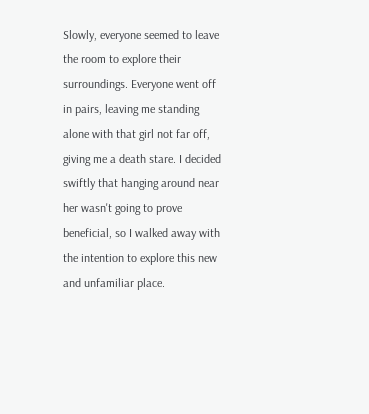Slowly, everyone seemed to leave the room to explore their surroundings. Everyone went off in pairs, leaving me standing alone with that girl not far off, giving me a death stare. I decided swiftly that hanging around near her wasn't going to prove beneficial, so I walked away with the intention to explore this new and unfamiliar place.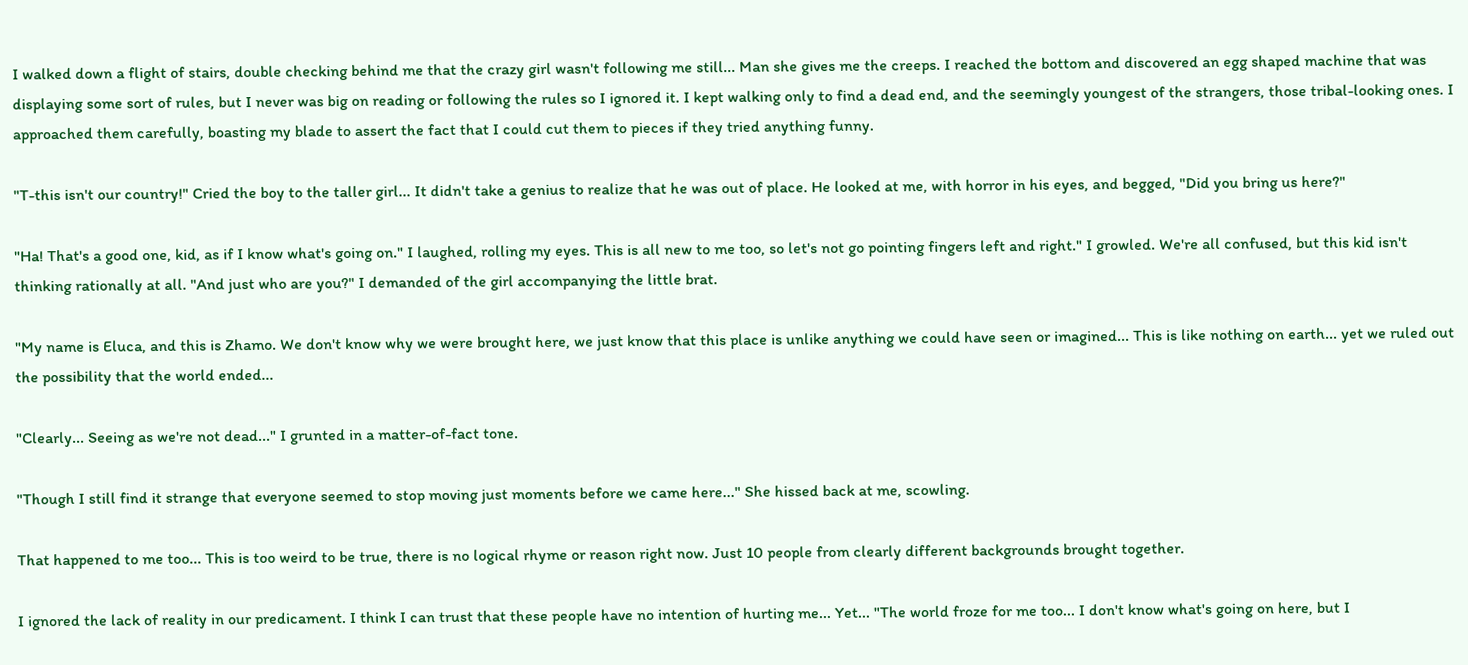I walked down a flight of stairs, double checking behind me that the crazy girl wasn't following me still... Man she gives me the creeps. I reached the bottom and discovered an egg shaped machine that was displaying some sort of rules, but I never was big on reading or following the rules so I ignored it. I kept walking only to find a dead end, and the seemingly youngest of the strangers, those tribal-looking ones. I approached them carefully, boasting my blade to assert the fact that I could cut them to pieces if they tried anything funny.

"T-this isn't our country!" Cried the boy to the taller girl... It didn't take a genius to realize that he was out of place. He looked at me, with horror in his eyes, and begged, "Did you bring us here?"

"Ha! That's a good one, kid, as if I know what's going on." I laughed, rolling my eyes. This is all new to me too, so let's not go pointing fingers left and right." I growled. We're all confused, but this kid isn't thinking rationally at all. "And just who are you?" I demanded of the girl accompanying the little brat.

"My name is Eluca, and this is Zhamo. We don't know why we were brought here, we just know that this place is unlike anything we could have seen or imagined... This is like nothing on earth... yet we ruled out the possibility that the world ended...

"Clearly... Seeing as we're not dead..." I grunted in a matter-of-fact tone.

"Though I still find it strange that everyone seemed to stop moving just moments before we came here..." She hissed back at me, scowling.

That happened to me too... This is too weird to be true, there is no logical rhyme or reason right now. Just 10 people from clearly different backgrounds brought together.

I ignored the lack of reality in our predicament. I think I can trust that these people have no intention of hurting me... Yet... "The world froze for me too... I don't know what's going on here, but I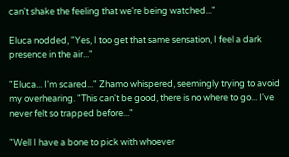can't shake the feeling that we're being watched..."

Eluca nodded, "Yes, I too get that same sensation, I feel a dark presence in the air..."

"Eluca... I'm scared..." Zhamo whispered, seemingly trying to avoid my overhearing. "This can't be good, there is no where to go... I've never felt so trapped before..."

"Well I have a bone to pick with whoever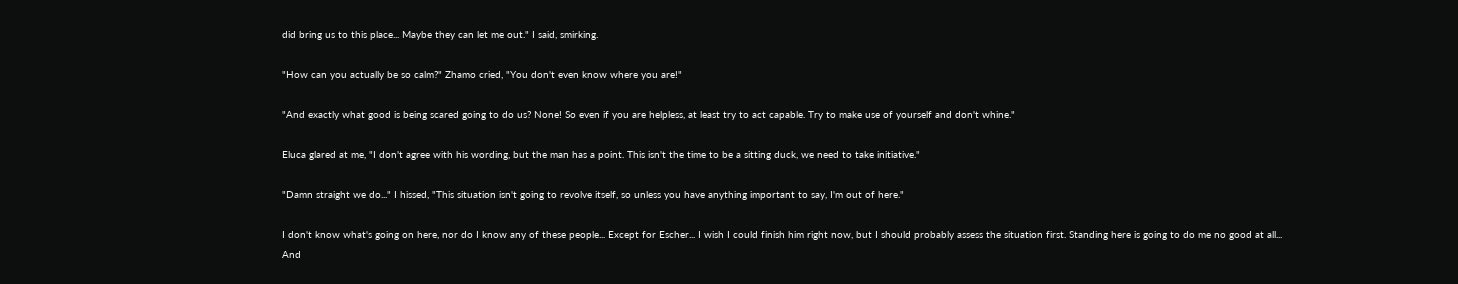did bring us to this place... Maybe they can let me out." I said, smirking.

"How can you actually be so calm?" Zhamo cried, "You don't even know where you are!"

"And exactly what good is being scared going to do us? None! So even if you are helpless, at least try to act capable. Try to make use of yourself and don't whine."

Eluca glared at me, "I don't agree with his wording, but the man has a point. This isn't the time to be a sitting duck, we need to take initiative."

"Damn straight we do..." I hissed, "This situation isn't going to revolve itself, so unless you have anything important to say, I'm out of here."

I don't know what's going on here, nor do I know any of these people... Except for Escher... I wish I could finish him right now, but I should probably assess the situation first. Standing here is going to do me no good at all... And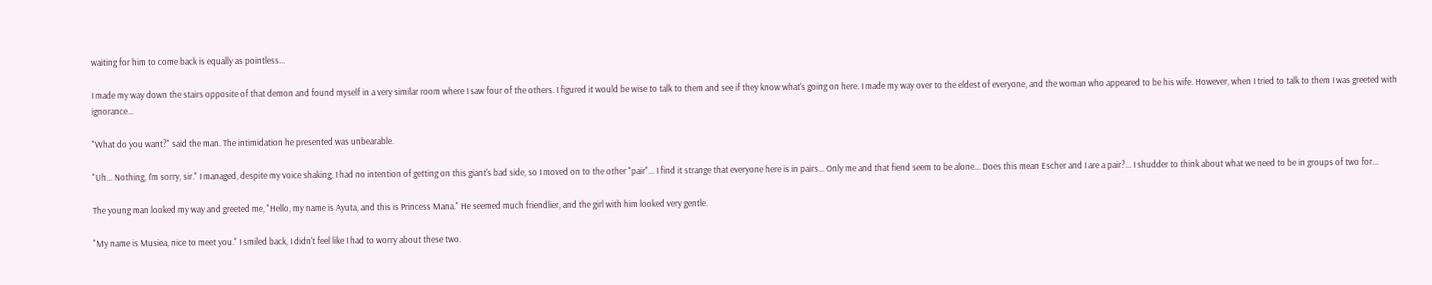waiting for him to come back is equally as pointless...

I made my way down the stairs opposite of that demon and found myself in a very similar room where I saw four of the others. I figured it would be wise to talk to them and see if they know what's going on here. I made my way over to the eldest of everyone, and the woman who appeared to be his wife. However, when I tried to talk to them I was greeted with ignorance...

"What do you want?" said the man. The intimidation he presented was unbearable.

"Uh... Nothing, I'm sorry, sir." I managed, despite my voice shaking, I had no intention of getting on this giant's bad side, so I moved on to the other "pair"... I find it strange that everyone here is in pairs... Only me and that fiend seem to be alone... Does this mean Escher and I are a pair?... I shudder to think about what we need to be in groups of two for...

The young man looked my way and greeted me, "Hello, my name is Ayuta, and this is Princess Mana." He seemed much friendlier, and the girl with him looked very gentle.

"My name is Musiea, nice to meet you." I smiled back, I didn't feel like I had to worry about these two.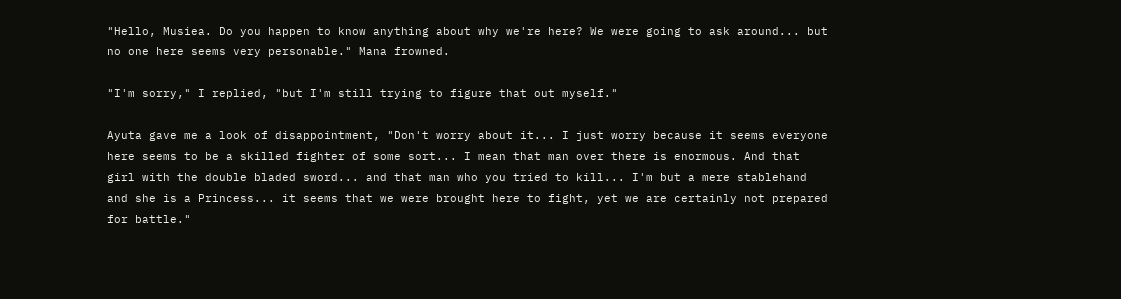"Hello, Musiea. Do you happen to know anything about why we're here? We were going to ask around... but no one here seems very personable." Mana frowned.

"I'm sorry," I replied, "but I'm still trying to figure that out myself."

Ayuta gave me a look of disappointment, "Don't worry about it... I just worry because it seems everyone here seems to be a skilled fighter of some sort... I mean that man over there is enormous. And that girl with the double bladed sword... and that man who you tried to kill... I'm but a mere stablehand and she is a Princess... it seems that we were brought here to fight, yet we are certainly not prepared for battle."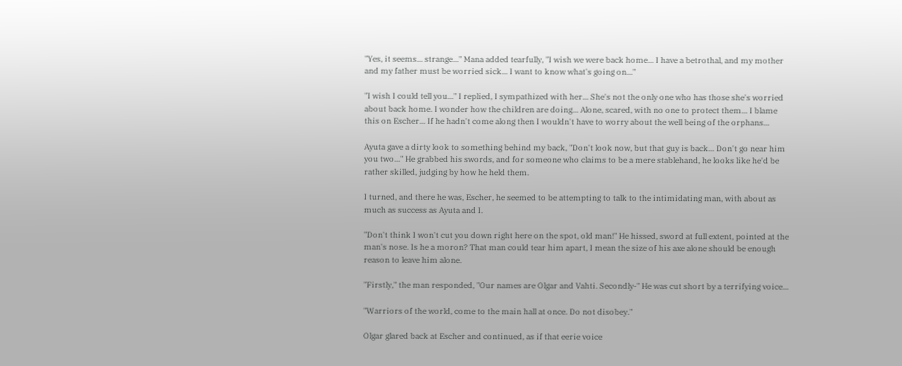"Yes, it seems... strange..." Mana added tearfully, "I wish we were back home... I have a betrothal, and my mother and my father must be worried sick... I want to know what's going on..."

"I wish I could tell you..." I replied, I sympathized with her... She's not the only one who has those she's worried about back home. I wonder how the children are doing... Alone, scared, with no one to protect them... I blame this on Escher... If he hadn't come along then I wouldn't have to worry about the well being of the orphans...

Ayuta gave a dirty look to something behind my back, "Don't look now, but that guy is back... Don't go near him you two..." He grabbed his swords, and for someone who claims to be a mere stablehand, he looks like he'd be rather skilled, judging by how he held them.

I turned, and there he was, Escher, he seemed to be attempting to talk to the intimidating man, with about as much as success as Ayuta and I.

"Don't think I won't cut you down right here on the spot, old man!" He hissed, sword at full extent, pointed at the man's nose. Is he a moron? That man could tear him apart, I mean the size of his axe alone should be enough reason to leave him alone.

"Firstly," the man responded, "Our names are Olgar and Vahti. Secondly-" He was cut short by a terrifying voice...

"Warriors of the world, come to the main hall at once. Do not disobey."

Olgar glared back at Escher and continued, as if that eerie voice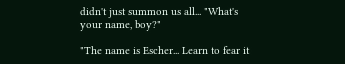didn't just summon us all... "What's your name, boy?"

"The name is Escher... Learn to fear it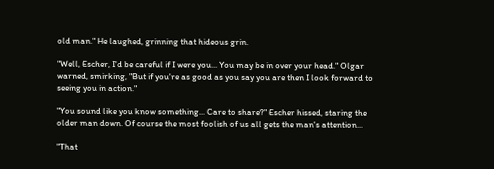old man." He laughed, grinning that hideous grin.

"Well, Escher, I'd be careful if I were you... You may be in over your head." Olgar warned, smirking, "But if you're as good as you say you are then I look forward to seeing you in action."

"You sound like you know something... Care to share?" Escher hissed, staring the older man down. Of course the most foolish of us all gets the man's attention...

"That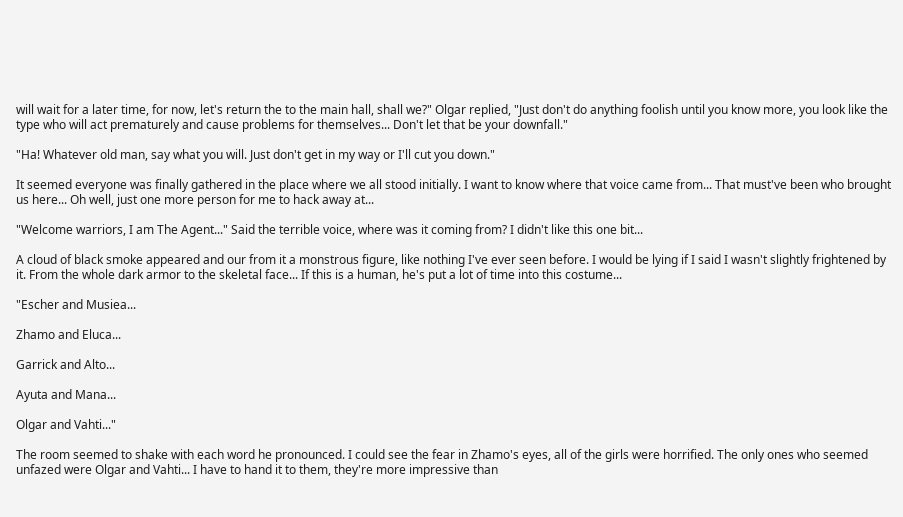will wait for a later time, for now, let's return the to the main hall, shall we?" Olgar replied, "Just don't do anything foolish until you know more, you look like the type who will act prematurely and cause problems for themselves... Don't let that be your downfall."

"Ha! Whatever old man, say what you will. Just don't get in my way or I'll cut you down."

It seemed everyone was finally gathered in the place where we all stood initially. I want to know where that voice came from... That must've been who brought us here... Oh well, just one more person for me to hack away at...

"Welcome warriors, I am The Agent..." Said the terrible voice, where was it coming from? I didn't like this one bit...

A cloud of black smoke appeared and our from it a monstrous figure, like nothing I've ever seen before. I would be lying if I said I wasn't slightly frightened by it. From the whole dark armor to the skeletal face... If this is a human, he's put a lot of time into this costume...

"Escher and Musiea...

Zhamo and Eluca...

Garrick and Alto...

Ayuta and Mana...

Olgar and Vahti..."

The room seemed to shake with each word he pronounced. I could see the fear in Zhamo's eyes, all of the girls were horrified. The only ones who seemed unfazed were Olgar and Vahti... I have to hand it to them, they're more impressive than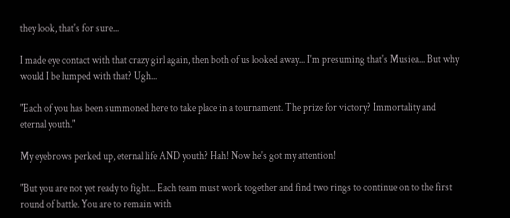they look, that's for sure...

I made eye contact with that crazy girl again, then both of us looked away... I'm presuming that's Musiea... But why would I be lumped with that? Ugh...

"Each of you has been summoned here to take place in a tournament. The prize for victory? Immortality and eternal youth."

My eyebrows perked up, eternal life AND youth? Hah! Now he's got my attention!

"But you are not yet ready to fight... Each team must work together and find two rings to continue on to the first round of battle. You are to remain with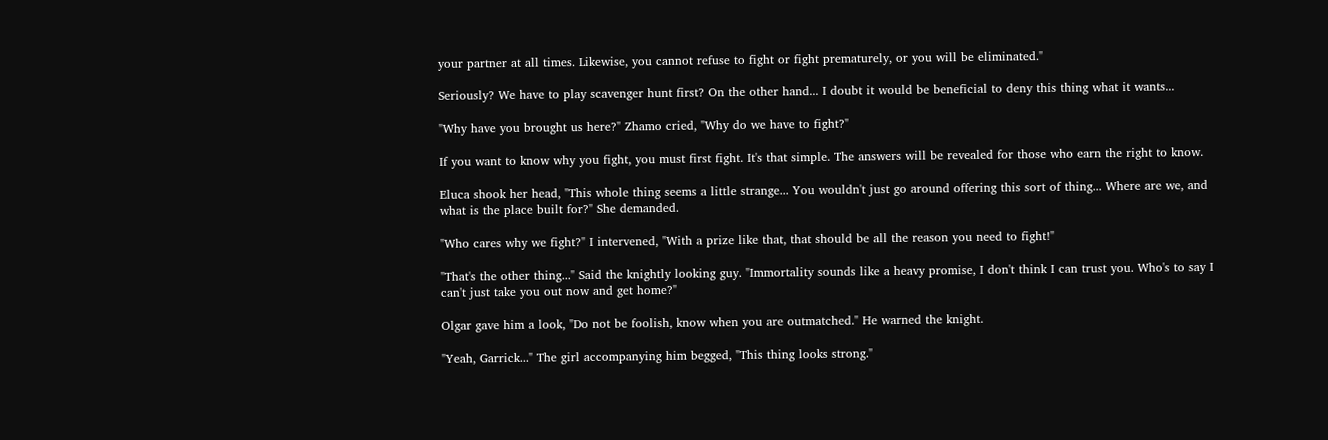your partner at all times. Likewise, you cannot refuse to fight or fight prematurely, or you will be eliminated."

Seriously? We have to play scavenger hunt first? On the other hand... I doubt it would be beneficial to deny this thing what it wants...

"Why have you brought us here?" Zhamo cried, "Why do we have to fight?"

If you want to know why you fight, you must first fight. It's that simple. The answers will be revealed for those who earn the right to know.

Eluca shook her head, "This whole thing seems a little strange... You wouldn't just go around offering this sort of thing... Where are we, and what is the place built for?" She demanded.

"Who cares why we fight?" I intervened, "With a prize like that, that should be all the reason you need to fight!"

"That's the other thing..." Said the knightly looking guy. "Immortality sounds like a heavy promise, I don't think I can trust you. Who's to say I can't just take you out now and get home?"

Olgar gave him a look, "Do not be foolish, know when you are outmatched." He warned the knight.

"Yeah, Garrick..." The girl accompanying him begged, "This thing looks strong."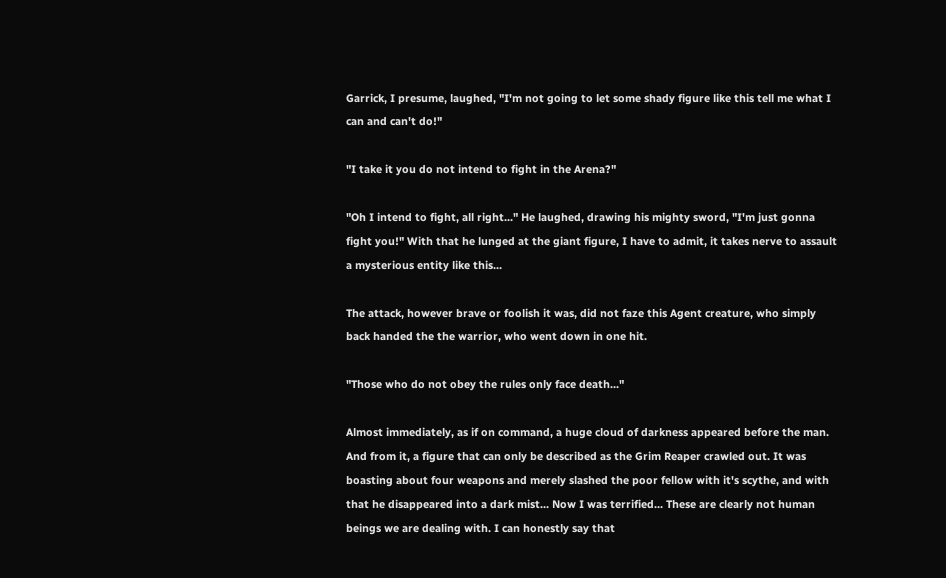Garrick, I presume, laughed, "I'm not going to let some shady figure like this tell me what I can and can't do!"

"I take it you do not intend to fight in the Arena?"

"Oh I intend to fight, all right..." He laughed, drawing his mighty sword, "I'm just gonna fight you!" With that he lunged at the giant figure, I have to admit, it takes nerve to assault a mysterious entity like this...

The attack, however brave or foolish it was, did not faze this Agent creature, who simply back handed the the warrior, who went down in one hit.

"Those who do not obey the rules only face death..."

Almost immediately, as if on command, a huge cloud of darkness appeared before the man. And from it, a figure that can only be described as the Grim Reaper crawled out. It was boasting about four weapons and merely slashed the poor fellow with it's scythe, and with that he disappeared into a dark mist... Now I was terrified... These are clearly not human beings we are dealing with. I can honestly say that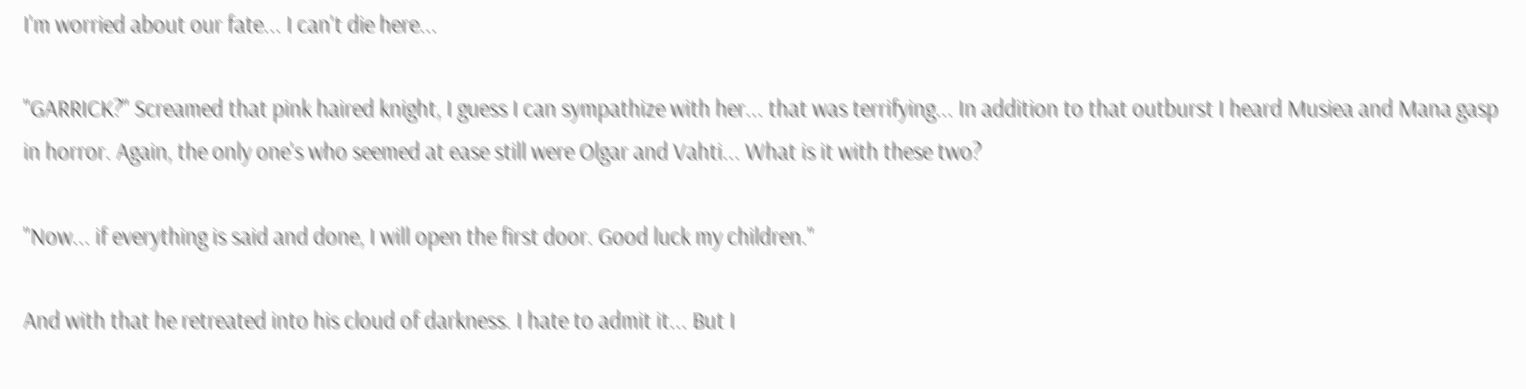I'm worried about our fate... I can't die here...

"GARRICK?" Screamed that pink haired knight, I guess I can sympathize with her... that was terrifying... In addition to that outburst I heard Musiea and Mana gasp in horror. Again, the only one's who seemed at ease still were Olgar and Vahti... What is it with these two?

"Now... if everything is said and done, I will open the first door. Good luck my children."

And with that he retreated into his cloud of darkness. I hate to admit it... But I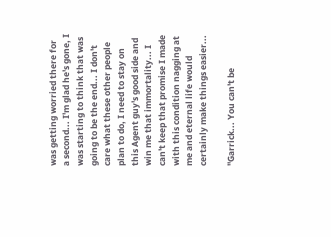was getting worried there for a second... I'm glad he's gone, I was starting to think that was going to be the end... I don't care what these other people plan to do, I need to stay on this Agent guy's good side and win me that immortality... I can't keep that promise I made with this condition nagging at me and eternal life would certainly make things easier...

"Garrick... You can't be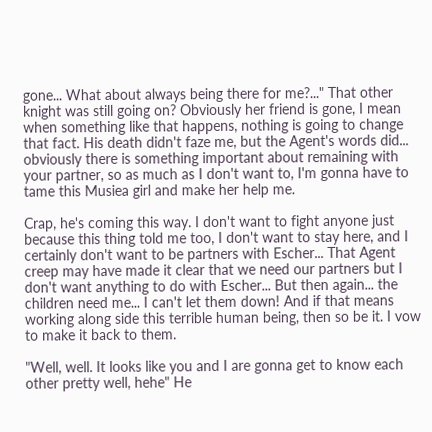gone... What about always being there for me?..." That other knight was still going on? Obviously her friend is gone, I mean when something like that happens, nothing is going to change that fact. His death didn't faze me, but the Agent's words did... obviously there is something important about remaining with your partner, so as much as I don't want to, I'm gonna have to tame this Musiea girl and make her help me.

Crap, he's coming this way. I don't want to fight anyone just because this thing told me too, I don't want to stay here, and I certainly don't want to be partners with Escher... That Agent creep may have made it clear that we need our partners but I don't want anything to do with Escher... But then again... the children need me... I can't let them down! And if that means working along side this terrible human being, then so be it. I vow to make it back to them.

"Well, well. It looks like you and I are gonna get to know each other pretty well, hehe" He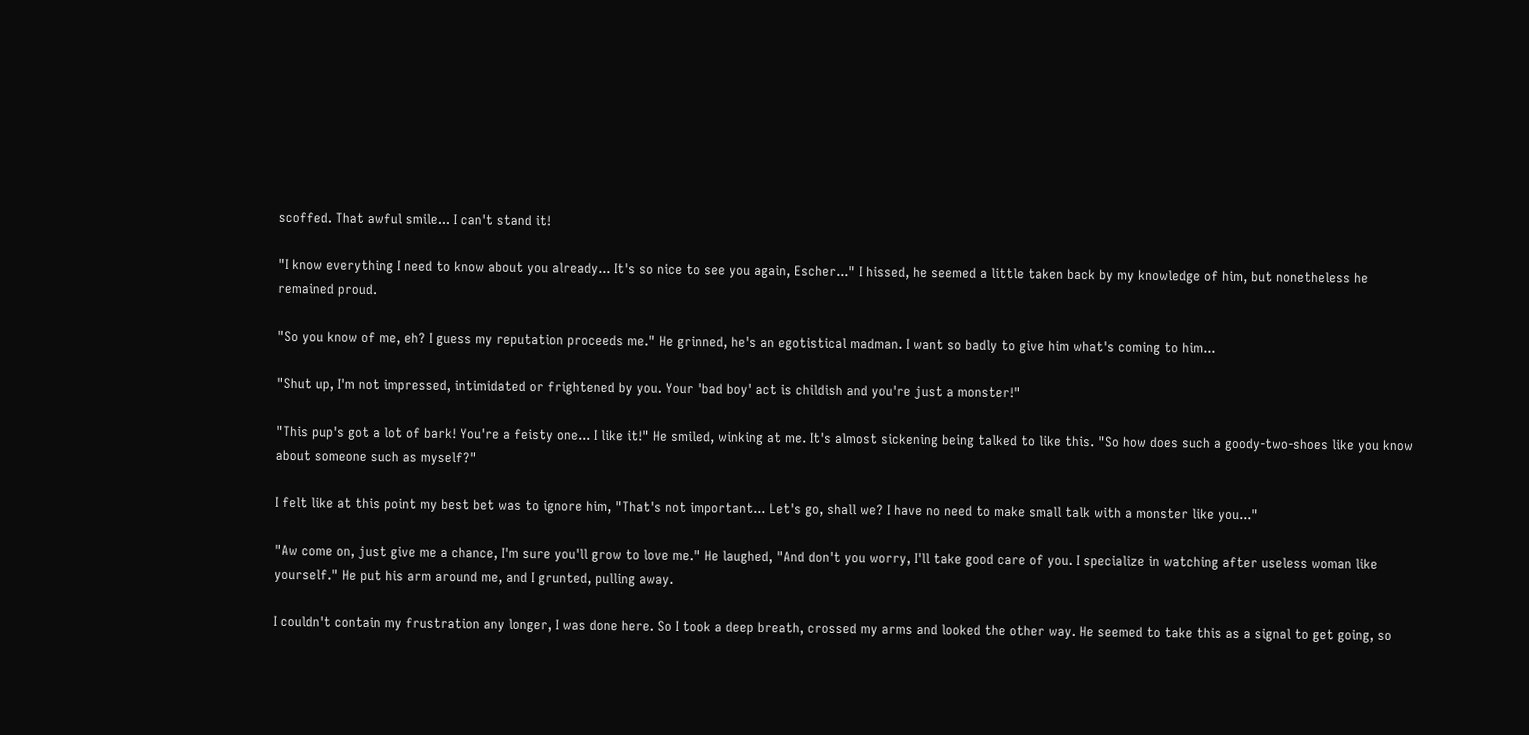scoffed. That awful smile... I can't stand it!

"I know everything I need to know about you already... It's so nice to see you again, Escher..." I hissed, he seemed a little taken back by my knowledge of him, but nonetheless he remained proud.

"So you know of me, eh? I guess my reputation proceeds me." He grinned, he's an egotistical madman. I want so badly to give him what's coming to him...

"Shut up, I'm not impressed, intimidated or frightened by you. Your 'bad boy' act is childish and you're just a monster!"

"This pup's got a lot of bark! You're a feisty one... I like it!" He smiled, winking at me. It's almost sickening being talked to like this. "So how does such a goody-two-shoes like you know about someone such as myself?"

I felt like at this point my best bet was to ignore him, "That's not important... Let's go, shall we? I have no need to make small talk with a monster like you..."

"Aw come on, just give me a chance, I'm sure you'll grow to love me." He laughed, "And don't you worry, I'll take good care of you. I specialize in watching after useless woman like yourself." He put his arm around me, and I grunted, pulling away.

I couldn't contain my frustration any longer, I was done here. So I took a deep breath, crossed my arms and looked the other way. He seemed to take this as a signal to get going, so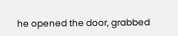he opened the door, grabbed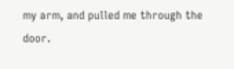my arm, and pulled me through the door.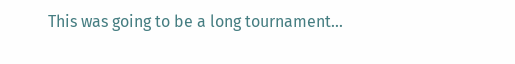This was going to be a long tournament...